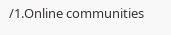/1.Online communities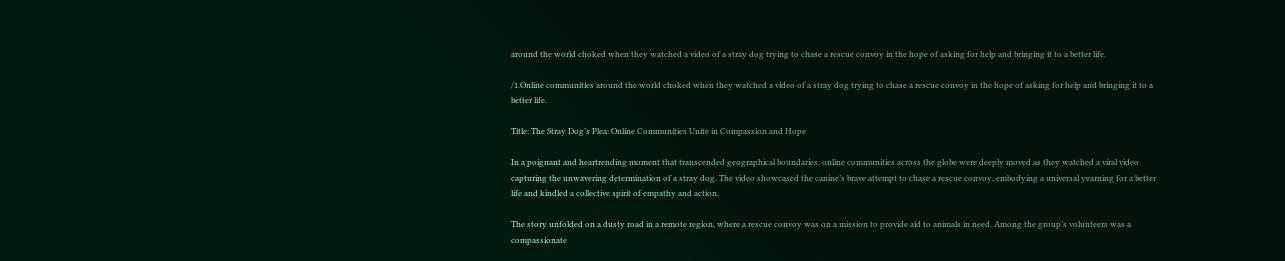around the world choked when they watched a video of a stray dog trying to chase a rescue convoy in the hope of asking for help and bringing it to a better life.

/1.Online communities around the world choked when they watched a video of a stray dog trying to chase a rescue convoy in the hope of asking for help and bringing it to a better life.

Title: The Stray Dog’s Plea: Online Communities Unite in Compassion and Hope

In a poignant and heartrending moment that transcended geographical boundaries, online communities across the globe were deeply moved as they watched a viral video capturing the unwavering determination of a stray dog. The video showcased the canine’s brave attempt to chase a rescue convoy, embodying a universal yearning for a better life and kindled a collective spirit of empathy and action.

The story unfolded on a dusty road in a remote region, where a rescue convoy was on a mission to provide aid to animals in need. Among the group’s volunteers was a compassionate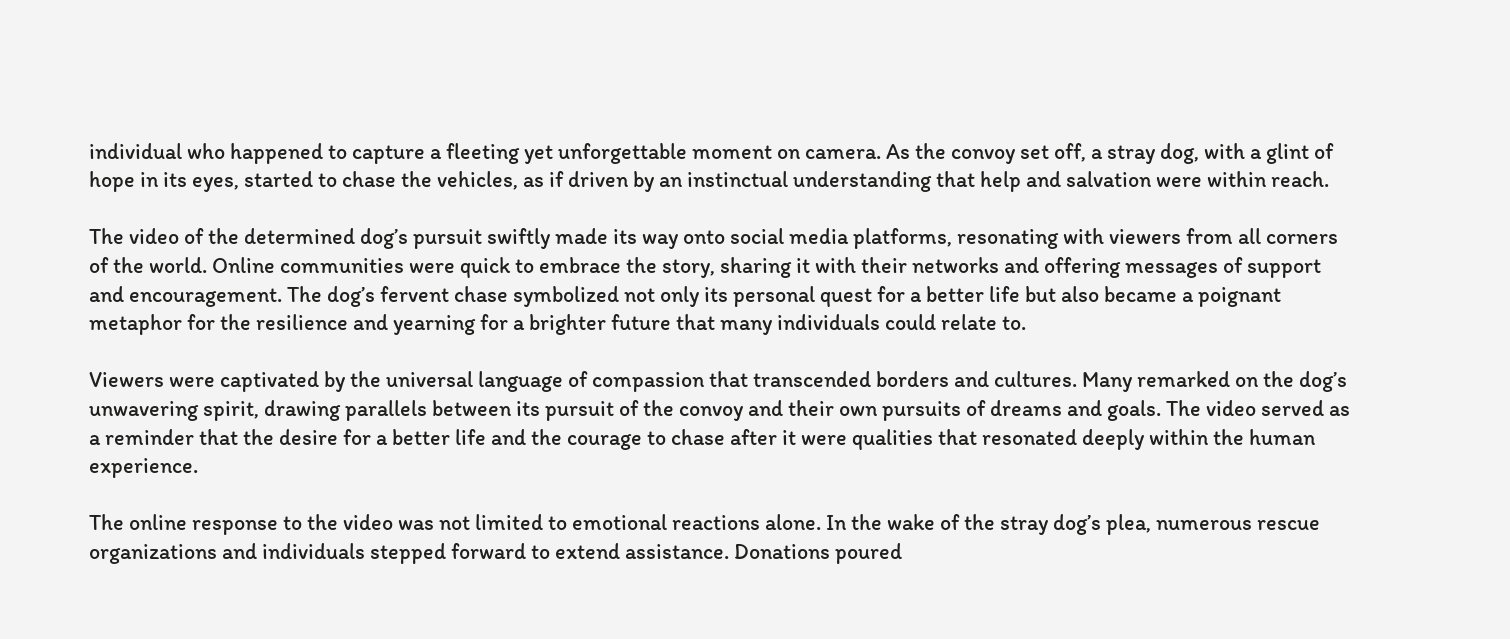individual who happened to capture a fleeting yet unforgettable moment on camera. As the convoy set off, a stray dog, with a glint of hope in its eyes, started to chase the vehicles, as if driven by an instinctual understanding that help and salvation were within reach.

The video of the determined dog’s pursuit swiftly made its way onto social media platforms, resonating with viewers from all corners of the world. Online communities were quick to embrace the story, sharing it with their networks and offering messages of support and encouragement. The dog’s fervent chase symbolized not only its personal quest for a better life but also became a poignant metaphor for the resilience and yearning for a brighter future that many individuals could relate to.

Viewers were captivated by the universal language of compassion that transcended borders and cultures. Many remarked on the dog’s unwavering spirit, drawing parallels between its pursuit of the convoy and their own pursuits of dreams and goals. The video served as a reminder that the desire for a better life and the courage to chase after it were qualities that resonated deeply within the human experience.

The online response to the video was not limited to emotional reactions alone. In the wake of the stray dog’s plea, numerous rescue organizations and individuals stepped forward to extend assistance. Donations poured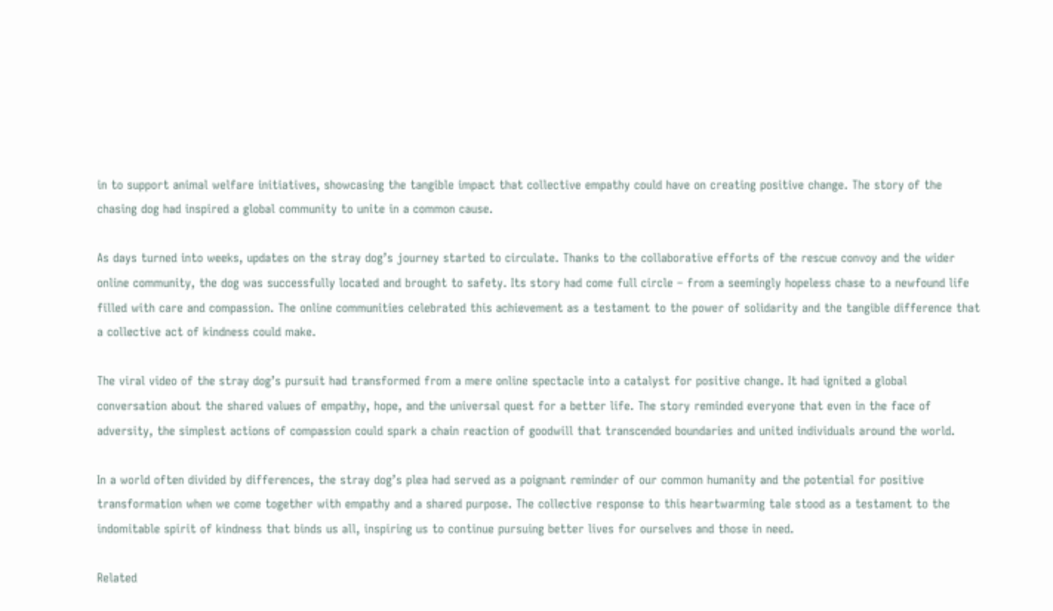in to support animal welfare initiatives, showcasing the tangible impact that collective empathy could have on creating positive change. The story of the chasing dog had inspired a global community to unite in a common cause.

As days turned into weeks, updates on the stray dog’s journey started to circulate. Thanks to the collaborative efforts of the rescue convoy and the wider online community, the dog was successfully located and brought to safety. Its story had come full circle – from a seemingly hopeless chase to a newfound life filled with care and compassion. The online communities celebrated this achievement as a testament to the power of solidarity and the tangible difference that a collective act of kindness could make.

The viral video of the stray dog’s pursuit had transformed from a mere online spectacle into a catalyst for positive change. It had ignited a global conversation about the shared values of empathy, hope, and the universal quest for a better life. The story reminded everyone that even in the face of adversity, the simplest actions of compassion could spark a chain reaction of goodwill that transcended boundaries and united individuals around the world.

In a world often divided by differences, the stray dog’s plea had served as a poignant reminder of our common humanity and the potential for positive transformation when we come together with empathy and a shared purpose. The collective response to this heartwarming tale stood as a testament to the indomitable spirit of kindness that binds us all, inspiring us to continue pursuing better lives for ourselves and those in need.

Related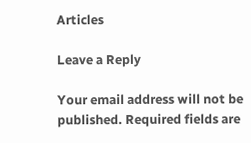Articles

Leave a Reply

Your email address will not be published. Required fields are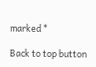marked *

Back to top button